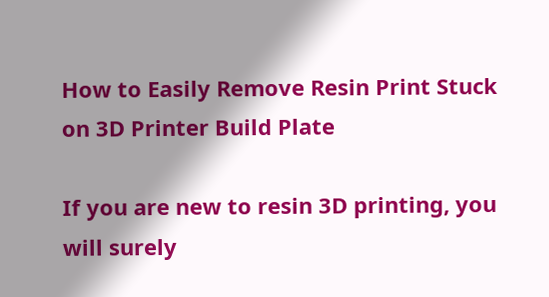How to Easily Remove Resin Print Stuck on 3D Printer Build Plate

If you are new to resin 3D printing, you will surely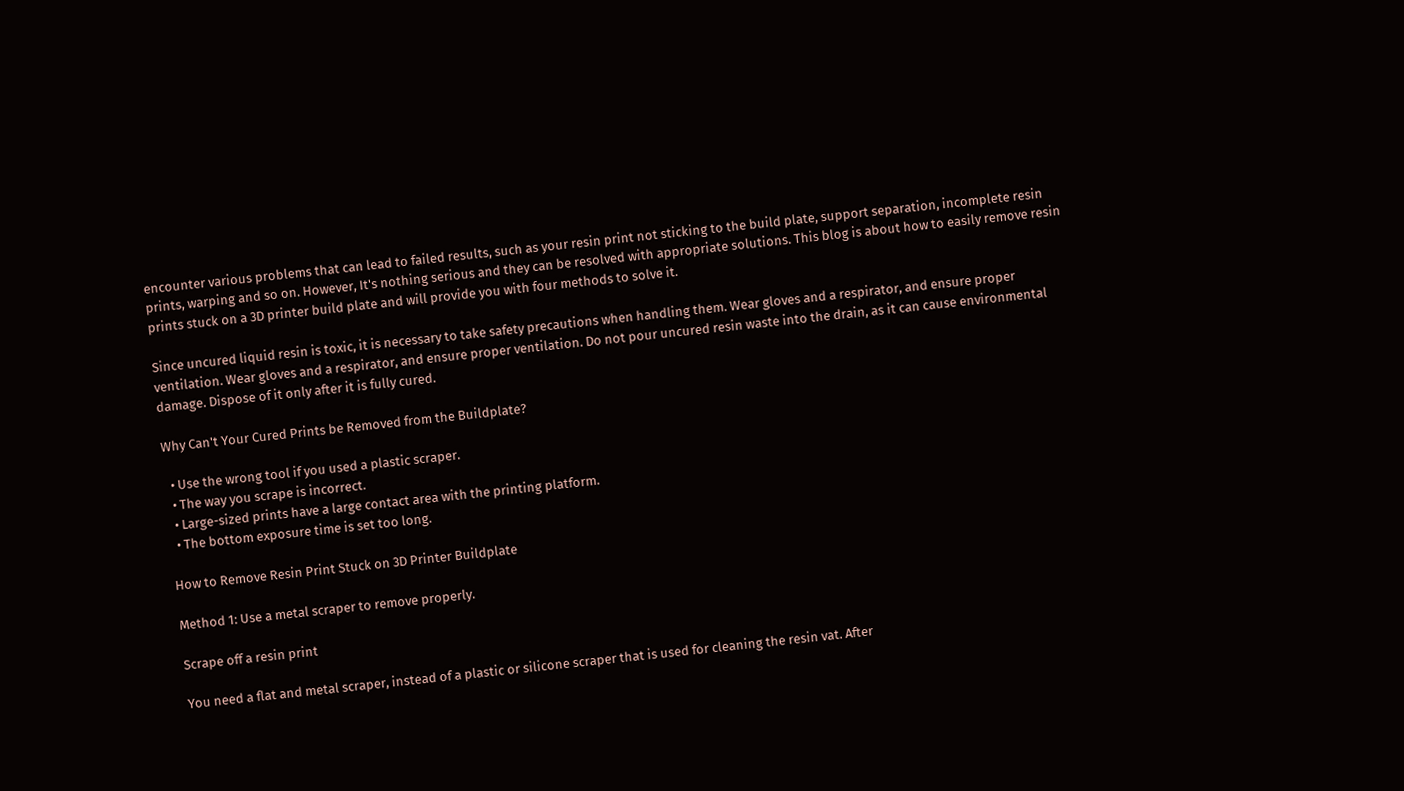encounter various problems that can lead to failed results, such as your resin print not sticking to the build plate, support separation, incomplete resin prints, warping and so on. However, It's nothing serious and they can be resolved with appropriate solutions. This blog is about how to easily remove resin prints stuck on a 3D printer build plate and will provide you with four methods to solve it.

Since uncured liquid resin is toxic, it is necessary to take safety precautions when handling them. Wear gloves and a respirator, and ensure proper ventilation. Wear gloves and a respirator, and ensure proper ventilation. Do not pour uncured resin waste into the drain, as it can cause environmental damage. Dispose of it only after it is fully cured.

Why Can't Your Cured Prints be Removed from the Buildplate?

  • Use the wrong tool if you used a plastic scraper.
  • The way you scrape is incorrect.
  • Large-sized prints have a large contact area with the printing platform.
  • The bottom exposure time is set too long.

How to Remove Resin Print Stuck on 3D Printer Buildplate

Method 1: Use a metal scraper to remove properly.

Scrape off a resin print

You need a flat and metal scraper, instead of a plastic or silicone scraper that is used for cleaning the resin vat. After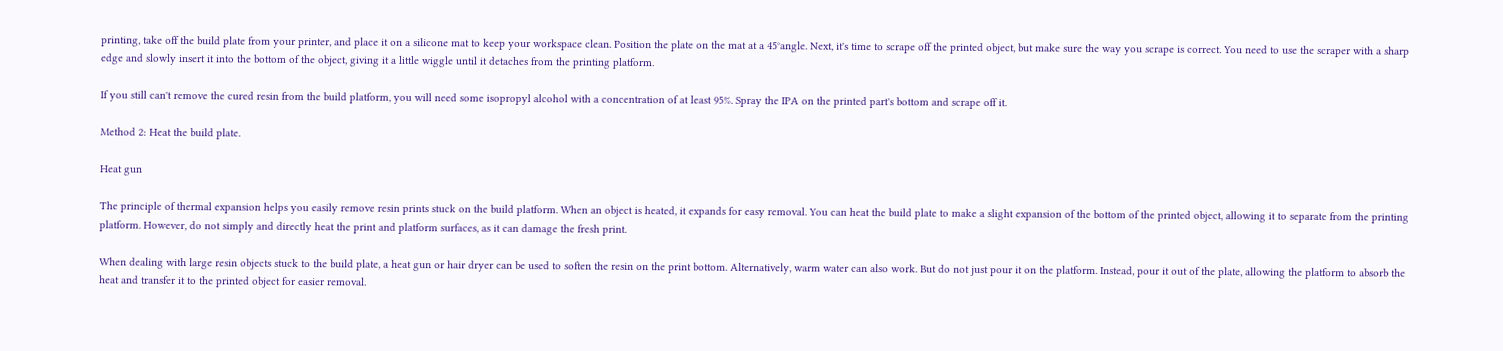printing, take off the build plate from your printer, and place it on a silicone mat to keep your workspace clean. Position the plate on the mat at a 45°angle. Next, it's time to scrape off the printed object, but make sure the way you scrape is correct. You need to use the scraper with a sharp edge and slowly insert it into the bottom of the object, giving it a little wiggle until it detaches from the printing platform.

If you still can't remove the cured resin from the build platform, you will need some isopropyl alcohol with a concentration of at least 95%. Spray the IPA on the printed part's bottom and scrape off it.

Method 2: Heat the build plate.

Heat gun

The principle of thermal expansion helps you easily remove resin prints stuck on the build platform. When an object is heated, it expands for easy removal. You can heat the build plate to make a slight expansion of the bottom of the printed object, allowing it to separate from the printing platform. However, do not simply and directly heat the print and platform surfaces, as it can damage the fresh print.

When dealing with large resin objects stuck to the build plate, a heat gun or hair dryer can be used to soften the resin on the print bottom. Alternatively, warm water can also work. But do not just pour it on the platform. Instead, pour it out of the plate, allowing the platform to absorb the heat and transfer it to the printed object for easier removal.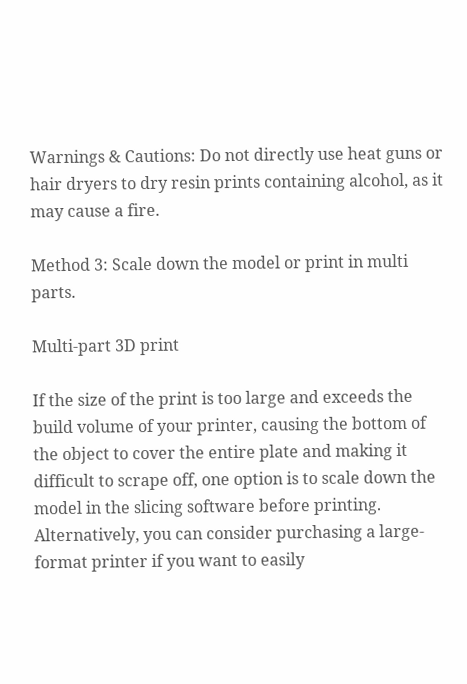Warnings & Cautions: Do not directly use heat guns or hair dryers to dry resin prints containing alcohol, as it may cause a fire.

Method 3: Scale down the model or print in multi parts.

Multi-part 3D print

If the size of the print is too large and exceeds the build volume of your printer, causing the bottom of the object to cover the entire plate and making it difficult to scrape off, one option is to scale down the model in the slicing software before printing. Alternatively, you can consider purchasing a large-format printer if you want to easily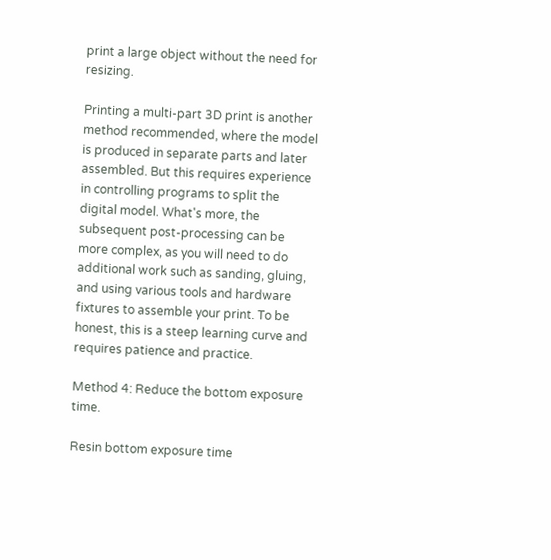print a large object without the need for resizing.

Printing a multi-part 3D print is another method recommended, where the model is produced in separate parts and later assembled. But this requires experience in controlling programs to split the digital model. What's more, the subsequent post-processing can be more complex, as you will need to do additional work such as sanding, gluing, and using various tools and hardware fixtures to assemble your print. To be honest, this is a steep learning curve and requires patience and practice.

Method 4: Reduce the bottom exposure time.

Resin bottom exposure time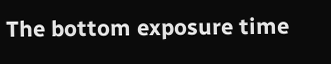The bottom exposure time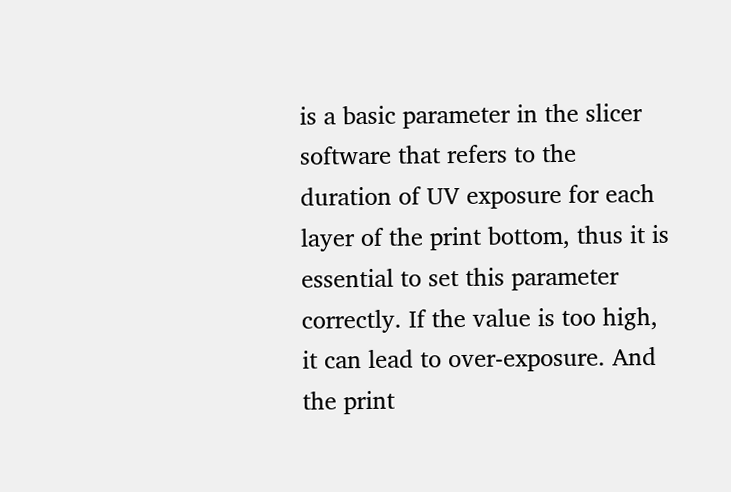is a basic parameter in the slicer software that refers to the duration of UV exposure for each layer of the print bottom, thus it is essential to set this parameter correctly. If the value is too high, it can lead to over-exposure. And the print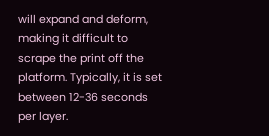will expand and deform, making it difficult to scrape the print off the platform. Typically, it is set between 12-36 seconds per layer.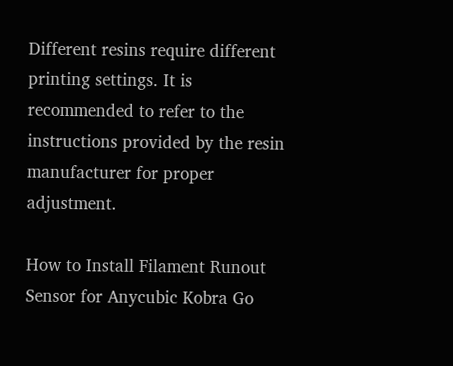Different resins require different printing settings. It is recommended to refer to the instructions provided by the resin manufacturer for proper adjustment.

How to Install Filament Runout Sensor for Anycubic Kobra Go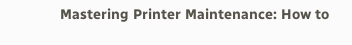Mastering Printer Maintenance: How to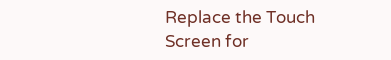Replace the Touch Screen for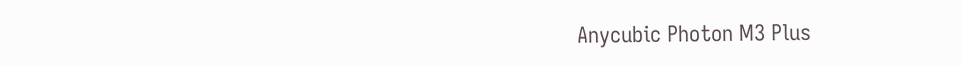Anycubic Photon M3 Plus